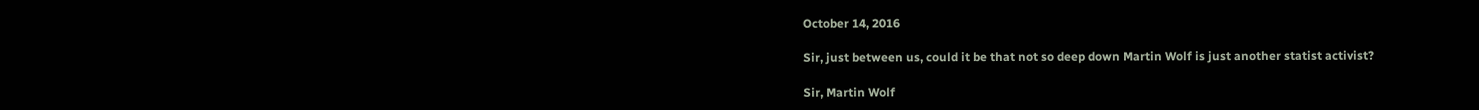October 14, 2016

Sir, just between us, could it be that not so deep down Martin Wolf is just another statist activist?

Sir, Martin Wolf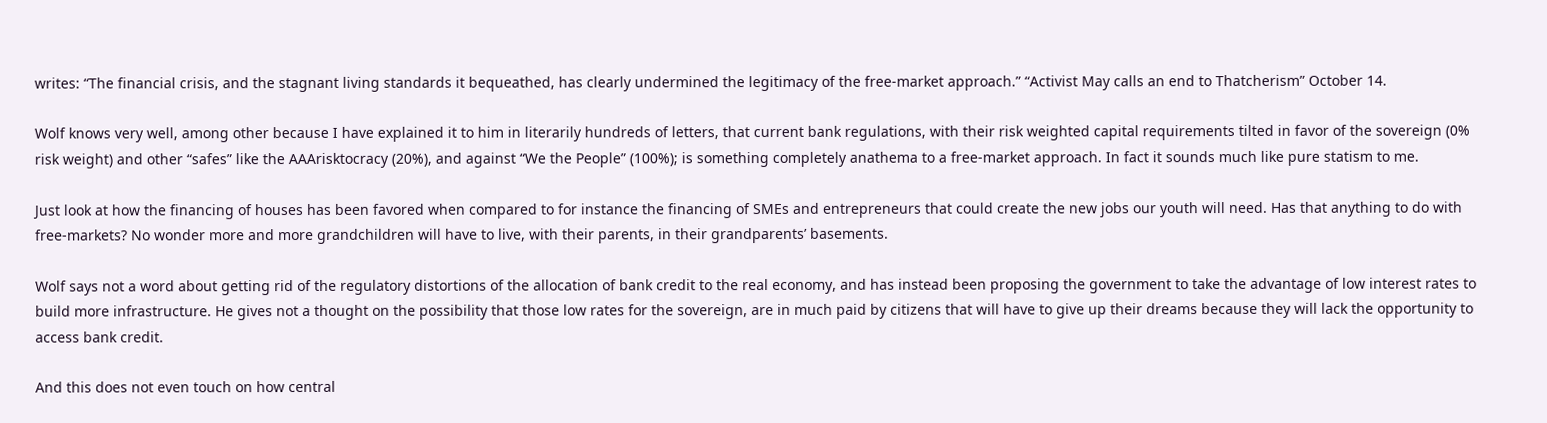writes: “The financial crisis, and the stagnant living standards it bequeathed, has clearly undermined the legitimacy of the free-market approach.” “Activist May calls an end to Thatcherism” October 14.

Wolf knows very well, among other because I have explained it to him in literarily hundreds of letters, that current bank regulations, with their risk weighted capital requirements tilted in favor of the sovereign (0% risk weight) and other “safes” like the AAArisktocracy (20%), and against “We the People” (100%); is something completely anathema to a free-market approach. In fact it sounds much like pure statism to me.

Just look at how the financing of houses has been favored when compared to for instance the financing of SMEs and entrepreneurs that could create the new jobs our youth will need. Has that anything to do with free-markets? No wonder more and more grandchildren will have to live, with their parents, in their grandparents’ basements.

Wolf says not a word about getting rid of the regulatory distortions of the allocation of bank credit to the real economy, and has instead been proposing the government to take the advantage of low interest rates to build more infrastructure. He gives not a thought on the possibility that those low rates for the sovereign, are in much paid by citizens that will have to give up their dreams because they will lack the opportunity to access bank credit.

And this does not even touch on how central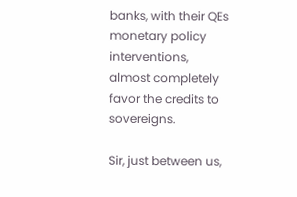banks, with their QEs monetary policy interventions, almost completely favor the credits to sovereigns.

Sir, just between us,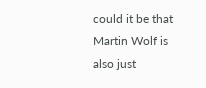could it be that Martin Wolf is also just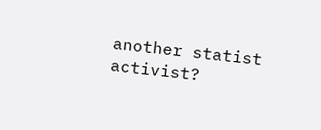another statist activist?